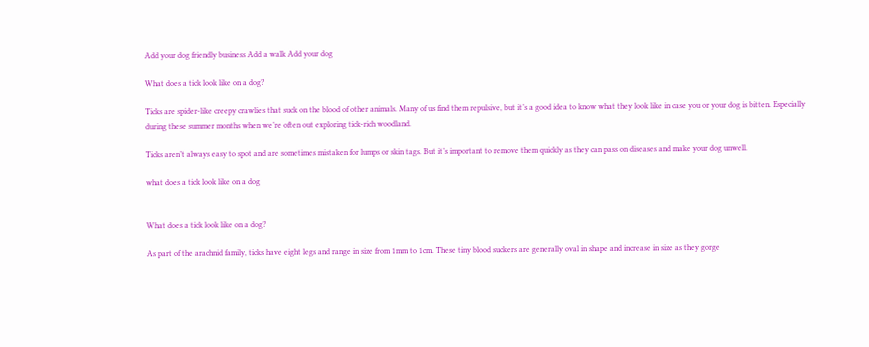Add your dog friendly business Add a walk Add your dog

What does a tick look like on a dog?

Ticks are spider-like creepy crawlies that suck on the blood of other animals. Many of us find them repulsive, but it’s a good idea to know what they look like in case you or your dog is bitten. Especially during these summer months when we’re often out exploring tick-rich woodland.

Ticks aren’t always easy to spot and are sometimes mistaken for lumps or skin tags. But it’s important to remove them quickly as they can pass on diseases and make your dog unwell.

what does a tick look like on a dog


What does a tick look like on a dog?

As part of the arachnid family, ticks have eight legs and range in size from 1mm to 1cm. These tiny blood suckers are generally oval in shape and increase in size as they gorge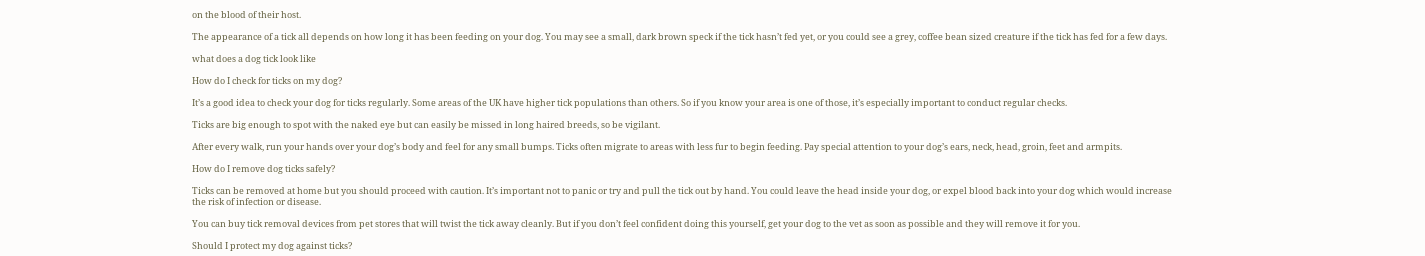on the blood of their host.

The appearance of a tick all depends on how long it has been feeding on your dog. You may see a small, dark brown speck if the tick hasn’t fed yet, or you could see a grey, coffee bean sized creature if the tick has fed for a few days.

what does a dog tick look like

How do I check for ticks on my dog?

It’s a good idea to check your dog for ticks regularly. Some areas of the UK have higher tick populations than others. So if you know your area is one of those, it’s especially important to conduct regular checks.

Ticks are big enough to spot with the naked eye but can easily be missed in long haired breeds, so be vigilant.

After every walk, run your hands over your dog’s body and feel for any small bumps. Ticks often migrate to areas with less fur to begin feeding. Pay special attention to your dog’s ears, neck, head, groin, feet and armpits.

How do I remove dog ticks safely?

Ticks can be removed at home but you should proceed with caution. It’s important not to panic or try and pull the tick out by hand. You could leave the head inside your dog, or expel blood back into your dog which would increase the risk of infection or disease.

You can buy tick removal devices from pet stores that will twist the tick away cleanly. But if you don’t feel confident doing this yourself, get your dog to the vet as soon as possible and they will remove it for you.

Should I protect my dog against ticks?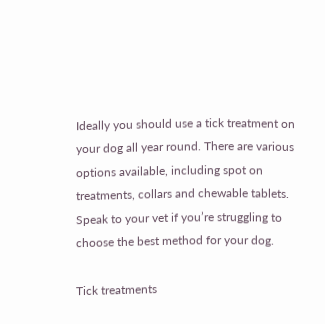Ideally you should use a tick treatment on your dog all year round. There are various options available, including spot on treatments, collars and chewable tablets. Speak to your vet if you’re struggling to choose the best method for your dog.

Tick treatments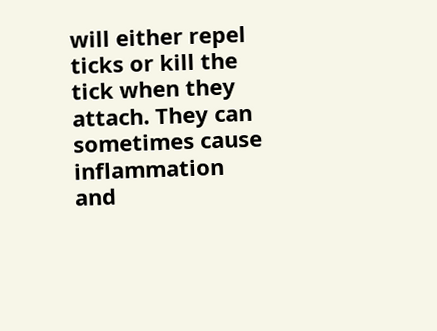will either repel ticks or kill the tick when they attach. They can sometimes cause inflammation and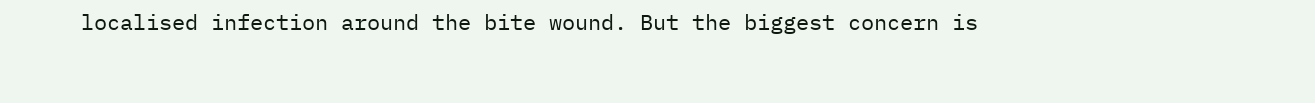localised infection around the bite wound. But the biggest concern is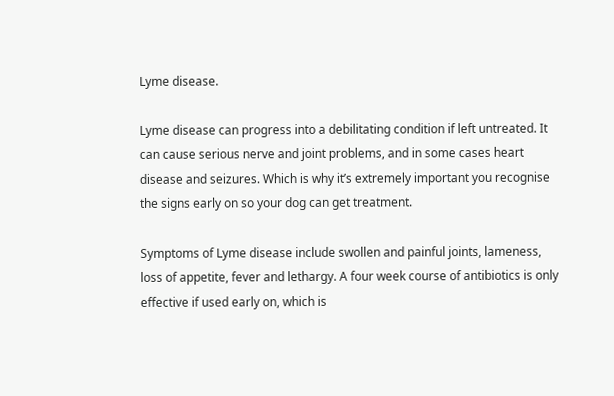Lyme disease.

Lyme disease can progress into a debilitating condition if left untreated. It can cause serious nerve and joint problems, and in some cases heart disease and seizures. Which is why it’s extremely important you recognise the signs early on so your dog can get treatment.

Symptoms of Lyme disease include swollen and painful joints, lameness, loss of appetite, fever and lethargy. A four week course of antibiotics is only effective if used early on, which is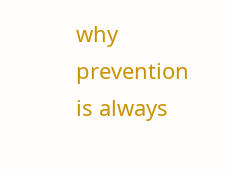why prevention is always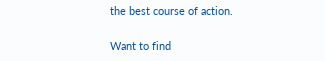the best course of action.

Want to find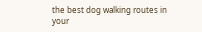the best dog walking routes in your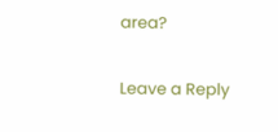area?

Leave a Reply